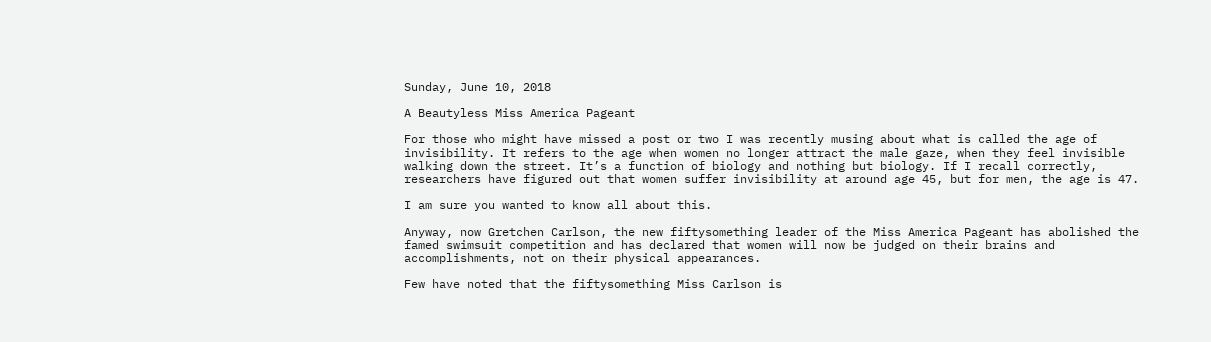Sunday, June 10, 2018

A Beautyless Miss America Pageant

For those who might have missed a post or two I was recently musing about what is called the age of invisibility. It refers to the age when women no longer attract the male gaze, when they feel invisible walking down the street. It’s a function of biology and nothing but biology. If I recall correctly, researchers have figured out that women suffer invisibility at around age 45, but for men, the age is 47.

I am sure you wanted to know all about this.

Anyway, now Gretchen Carlson, the new fiftysomething leader of the Miss America Pageant has abolished the famed swimsuit competition and has declared that women will now be judged on their brains and accomplishments, not on their physical appearances.

Few have noted that the fiftysomething Miss Carlson is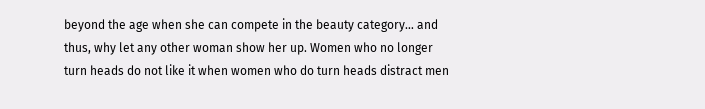beyond the age when she can compete in the beauty category… and thus, why let any other woman show her up. Women who no longer turn heads do not like it when women who do turn heads distract men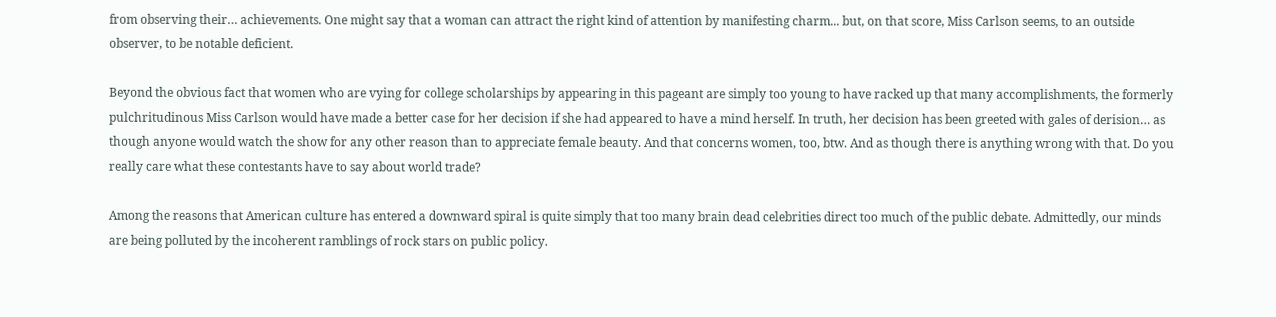from observing their… achievements. One might say that a woman can attract the right kind of attention by manifesting charm... but, on that score, Miss Carlson seems, to an outside observer, to be notable deficient.

Beyond the obvious fact that women who are vying for college scholarships by appearing in this pageant are simply too young to have racked up that many accomplishments, the formerly pulchritudinous Miss Carlson would have made a better case for her decision if she had appeared to have a mind herself. In truth, her decision has been greeted with gales of derision… as though anyone would watch the show for any other reason than to appreciate female beauty. And that concerns women, too, btw. And as though there is anything wrong with that. Do you really care what these contestants have to say about world trade?

Among the reasons that American culture has entered a downward spiral is quite simply that too many brain dead celebrities direct too much of the public debate. Admittedly, our minds are being polluted by the incoherent ramblings of rock stars on public policy.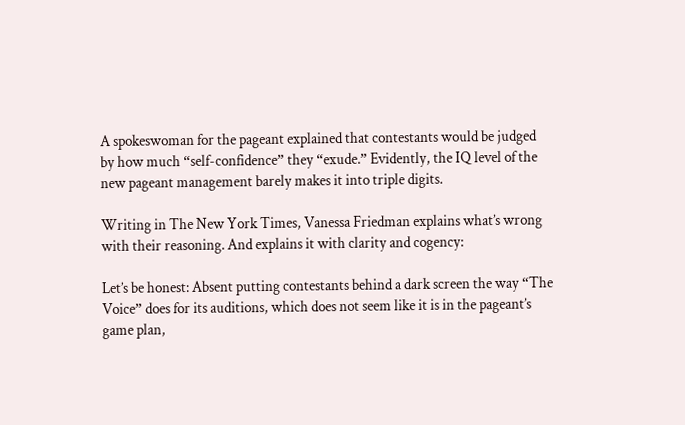A spokeswoman for the pageant explained that contestants would be judged by how much “self-confidence” they “exude.” Evidently, the IQ level of the new pageant management barely makes it into triple digits.

Writing in The New York Times, Vanessa Friedman explains what’s wrong with their reasoning. And explains it with clarity and cogency:

Let’s be honest: Absent putting contestants behind a dark screen the way “The Voice” does for its auditions, which does not seem like it is in the pageant’s game plan,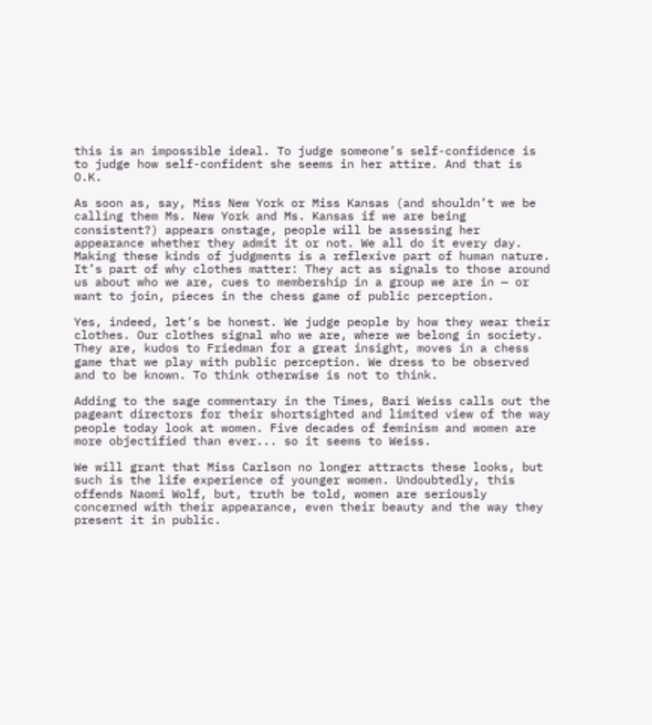this is an impossible ideal. To judge someone’s self-confidence is to judge how self-confident she seems in her attire. And that is O.K.

As soon as, say, Miss New York or Miss Kansas (and shouldn’t we be calling them Ms. New York and Ms. Kansas if we are being consistent?) appears onstage, people will be assessing her appearance whether they admit it or not. We all do it every day. Making these kinds of judgments is a reflexive part of human nature. It’s part of why clothes matter: They act as signals to those around us about who we are, cues to membership in a group we are in — or want to join, pieces in the chess game of public perception.

Yes, indeed, let’s be honest. We judge people by how they wear their clothes. Our clothes signal who we are, where we belong in society. They are, kudos to Friedman for a great insight, moves in a chess game that we play with public perception. We dress to be observed and to be known. To think otherwise is not to think.

Adding to the sage commentary in the Times, Bari Weiss calls out the pageant directors for their shortsighted and limited view of the way people today look at women. Five decades of feminism and women are more objectified than ever... so it seems to Weiss.

We will grant that Miss Carlson no longer attracts these looks, but such is the life experience of younger women. Undoubtedly, this offends Naomi Wolf, but, truth be told, women are seriously concerned with their appearance, even their beauty and the way they present it in public.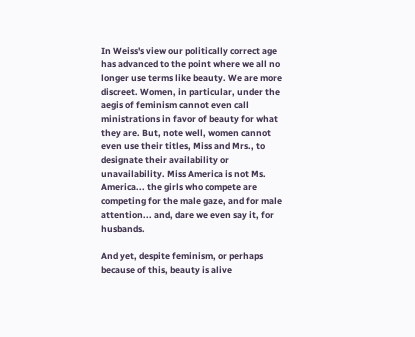In Weiss's view our politically correct age has advanced to the point where we all no longer use terms like beauty. We are more discreet. Women, in particular, under the aegis of feminism cannot even call ministrations in favor of beauty for what they are. But, note well, women cannot even use their titles, Miss and Mrs., to designate their availability or unavailability. Miss America is not Ms. America... the girls who compete are competing for the male gaze, and for male attention... and, dare we even say it, for husbands.

And yet, despite feminism, or perhaps because of this, beauty is alive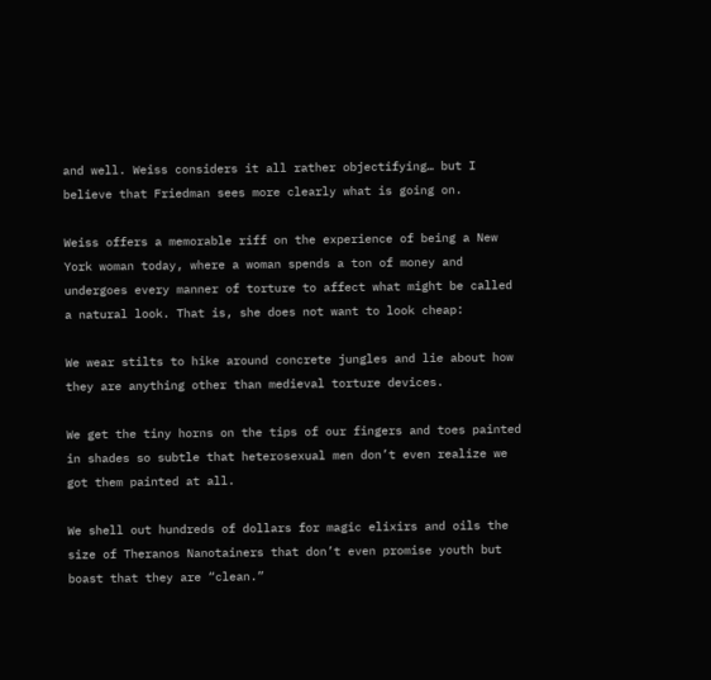and well. Weiss considers it all rather objectifying… but I believe that Friedman sees more clearly what is going on.

Weiss offers a memorable riff on the experience of being a New York woman today, where a woman spends a ton of money and undergoes every manner of torture to affect what might be called a natural look. That is, she does not want to look cheap:

We wear stilts to hike around concrete jungles and lie about how they are anything other than medieval torture devices.

We get the tiny horns on the tips of our fingers and toes painted in shades so subtle that heterosexual men don’t even realize we got them painted at all.

We shell out hundreds of dollars for magic elixirs and oils the size of Theranos Nanotainers that don’t even promise youth but boast that they are “clean.”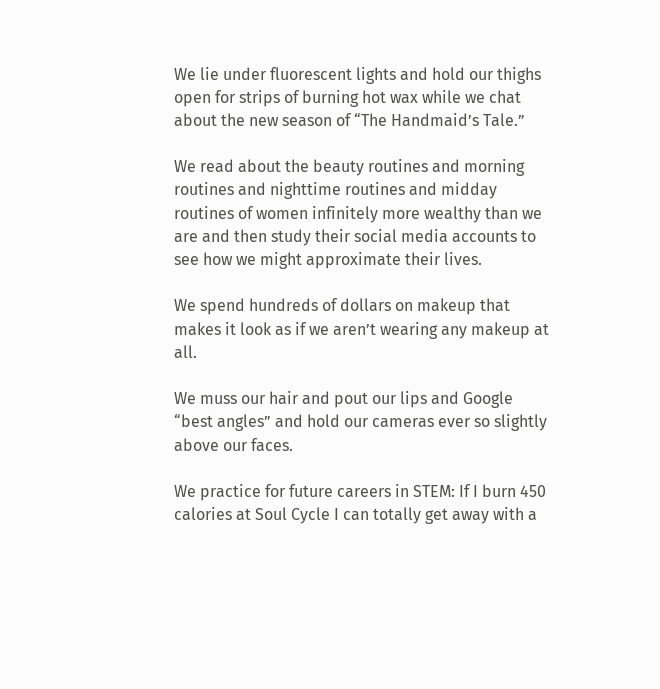We lie under fluorescent lights and hold our thighs open for strips of burning hot wax while we chat about the new season of “The Handmaid’s Tale.”

We read about the beauty routines and morning routines and nighttime routines and midday routines of women infinitely more wealthy than we are and then study their social media accounts to see how we might approximate their lives.

We spend hundreds of dollars on makeup that makes it look as if we aren’t wearing any makeup at all.

We muss our hair and pout our lips and Google “best angles” and hold our cameras ever so slightly above our faces.

We practice for future careers in STEM: If I burn 450 calories at Soul Cycle I can totally get away with a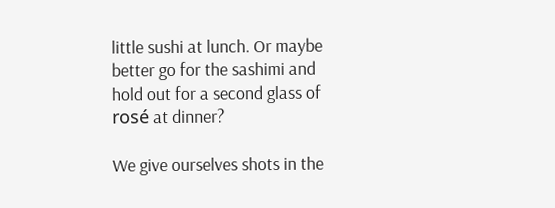little sushi at lunch. Or maybe better go for the sashimi and hold out for a second glass of rosé at dinner?

We give ourselves shots in the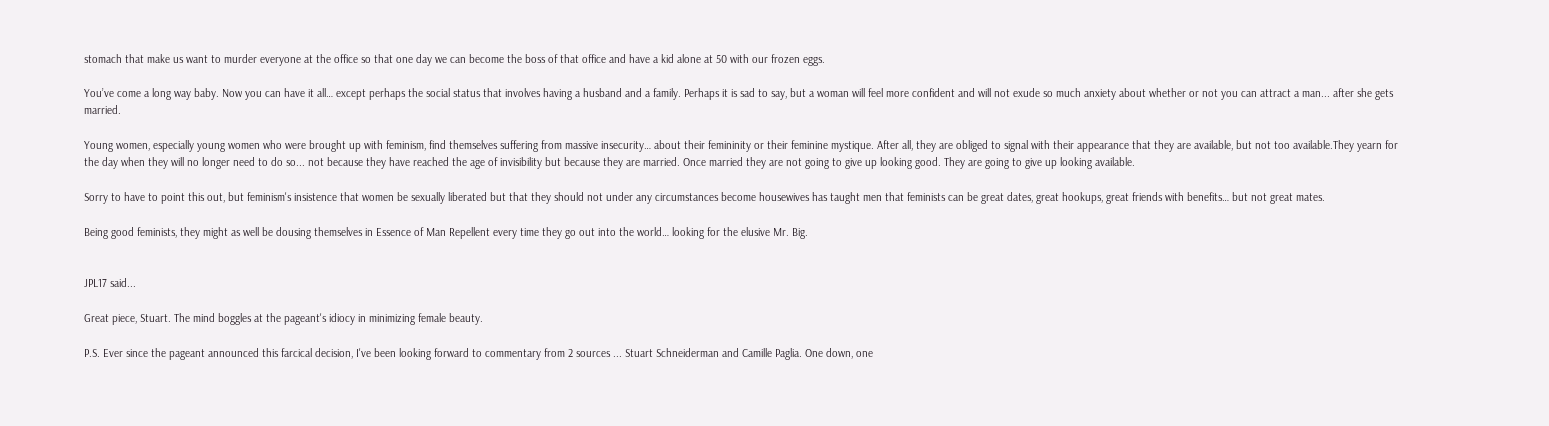stomach that make us want to murder everyone at the office so that one day we can become the boss of that office and have a kid alone at 50 with our frozen eggs.

You’ve come a long way baby. Now you can have it all… except perhaps the social status that involves having a husband and a family. Perhaps it is sad to say, but a woman will feel more confident and will not exude so much anxiety about whether or not you can attract a man... after she gets married.

Young women, especially young women who were brought up with feminism, find themselves suffering from massive insecurity… about their femininity or their feminine mystique. After all, they are obliged to signal with their appearance that they are available, but not too available.They yearn for the day when they will no longer need to do so... not because they have reached the age of invisibility but because they are married. Once married they are not going to give up looking good. They are going to give up looking available.

Sorry to have to point this out, but feminism's insistence that women be sexually liberated but that they should not under any circumstances become housewives has taught men that feminists can be great dates, great hookups, great friends with benefits… but not great mates.

Being good feminists, they might as well be dousing themselves in Essence of Man Repellent every time they go out into the world… looking for the elusive Mr. Big.


JPL17 said...

Great piece, Stuart. The mind boggles at the pageant's idiocy in minimizing female beauty.

P.S. Ever since the pageant announced this farcical decision, I've been looking forward to commentary from 2 sources ... Stuart Schneiderman and Camille Paglia. One down, one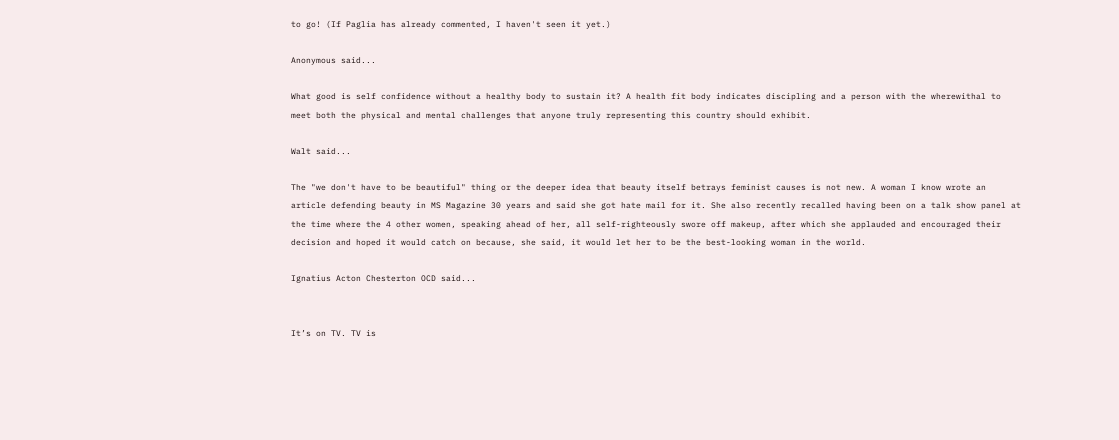to go! (If Paglia has already commented, I haven't seen it yet.)

Anonymous said...

What good is self confidence without a healthy body to sustain it? A health fit body indicates discipling and a person with the wherewithal to meet both the physical and mental challenges that anyone truly representing this country should exhibit.

Walt said...

The "we don't have to be beautiful" thing or the deeper idea that beauty itself betrays feminist causes is not new. A woman I know wrote an article defending beauty in MS Magazine 30 years and said she got hate mail for it. She also recently recalled having been on a talk show panel at the time where the 4 other women, speaking ahead of her, all self-righteously swore off makeup, after which she applauded and encouraged their decision and hoped it would catch on because, she said, it would let her to be the best-looking woman in the world.

Ignatius Acton Chesterton OCD said...


It’s on TV. TV is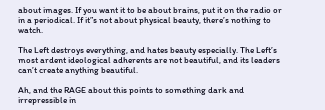about images. If you want it to be about brains, put it on the radio or in a periodical. If it”s not about physical beauty, there’s nothing to watch.

The Left destroys everything, and hates beauty especially. The Left’s most ardent ideological adherents are not beautiful, and its leaders can’t create anything beautiful.

Ah, and the RAGE about this points to something dark and irrepressible in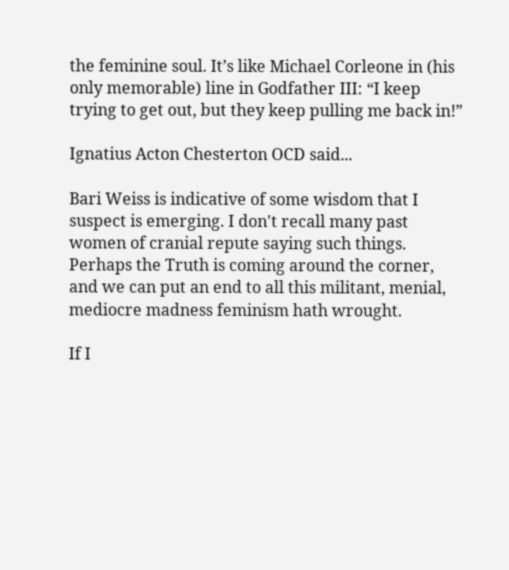the feminine soul. It’s like Michael Corleone in (his only memorable) line in Godfather III: “I keep trying to get out, but they keep pulling me back in!”

Ignatius Acton Chesterton OCD said...

Bari Weiss is indicative of some wisdom that I suspect is emerging. I don't recall many past women of cranial repute saying such things. Perhaps the Truth is coming around the corner, and we can put an end to all this militant, menial, mediocre madness feminism hath wrought.

If I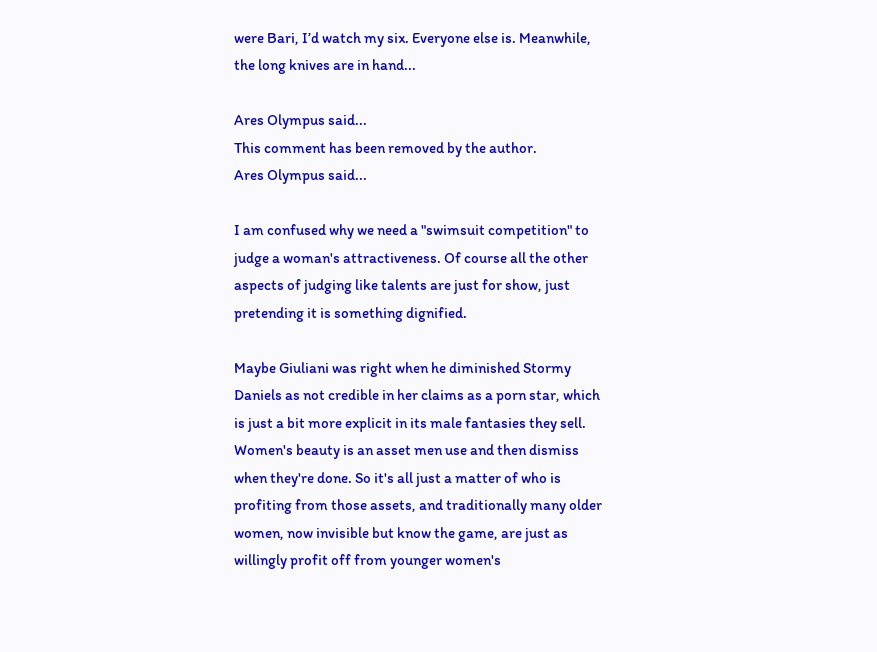were Bari, I’d watch my six. Everyone else is. Meanwhile, the long knives are in hand...

Ares Olympus said...
This comment has been removed by the author.
Ares Olympus said...

I am confused why we need a "swimsuit competition" to judge a woman's attractiveness. Of course all the other aspects of judging like talents are just for show, just pretending it is something dignified.

Maybe Giuliani was right when he diminished Stormy Daniels as not credible in her claims as a porn star, which is just a bit more explicit in its male fantasies they sell. Women's beauty is an asset men use and then dismiss when they're done. So it's all just a matter of who is profiting from those assets, and traditionally many older women, now invisible but know the game, are just as willingly profit off from younger women's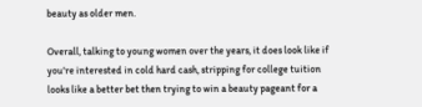beauty as older men.

Overall, talking to young women over the years, it does look like if you're interested in cold hard cash, stripping for college tuition looks like a better bet then trying to win a beauty pageant for a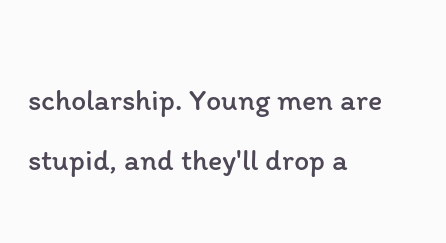scholarship. Young men are stupid, and they'll drop a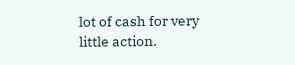lot of cash for very little action.